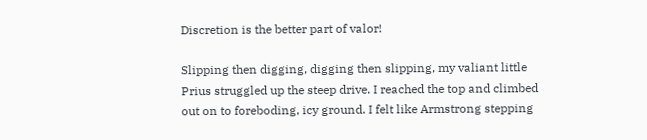Discretion is the better part of valor!

Slipping then digging, digging then slipping, my valiant little Prius struggled up the steep drive. I reached the top and climbed out on to foreboding, icy ground. I felt like Armstrong stepping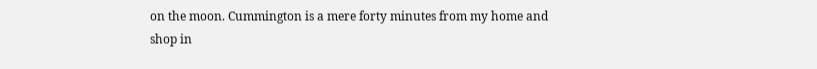on the moon. Cummington is a mere forty minutes from my home and shop in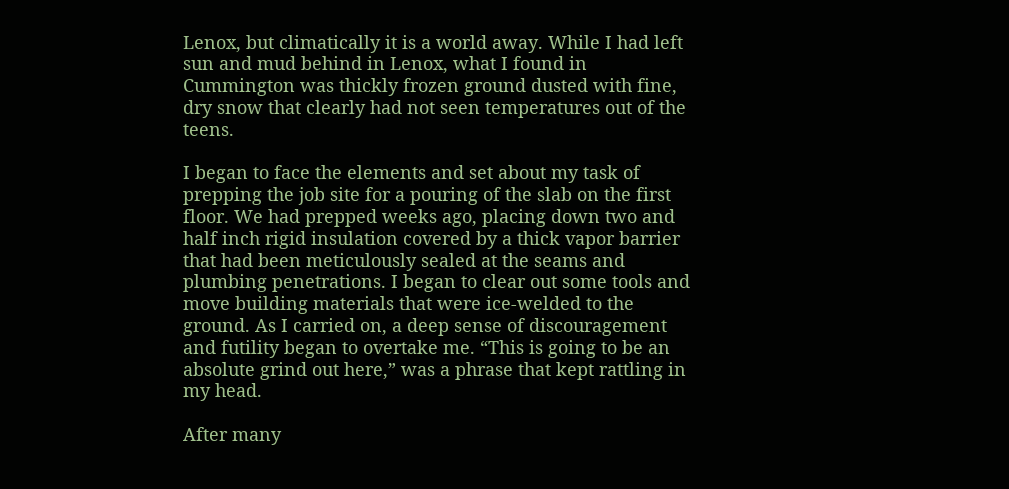Lenox, but climatically it is a world away. While I had left sun and mud behind in Lenox, what I found in Cummington was thickly frozen ground dusted with fine, dry snow that clearly had not seen temperatures out of the teens.

I began to face the elements and set about my task of prepping the job site for a pouring of the slab on the first floor. We had prepped weeks ago, placing down two and half inch rigid insulation covered by a thick vapor barrier that had been meticulously sealed at the seams and plumbing penetrations. I began to clear out some tools and move building materials that were ice-welded to the ground. As I carried on, a deep sense of discouragement and futility began to overtake me. “This is going to be an absolute grind out here,” was a phrase that kept rattling in my head.

After many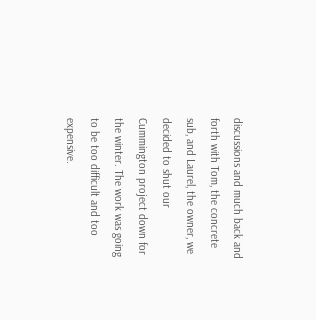discussions and much back and forth with Tom, the concrete sub, and Laurel, the owner, we decided to shut our Cummington project down for the winter. The work was going to be too difficult and too expensive.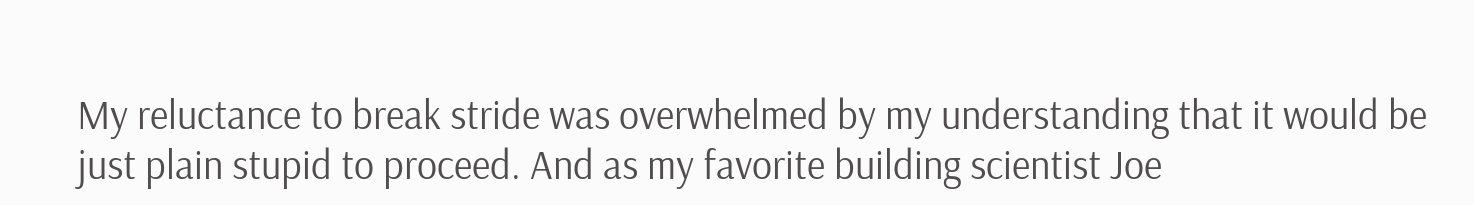My reluctance to break stride was overwhelmed by my understanding that it would be just plain stupid to proceed. And as my favorite building scientist Joe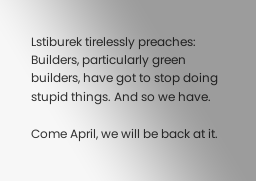Lstiburek tirelessly preaches: Builders, particularly green builders, have got to stop doing stupid things. And so we have.

Come April, we will be back at it.